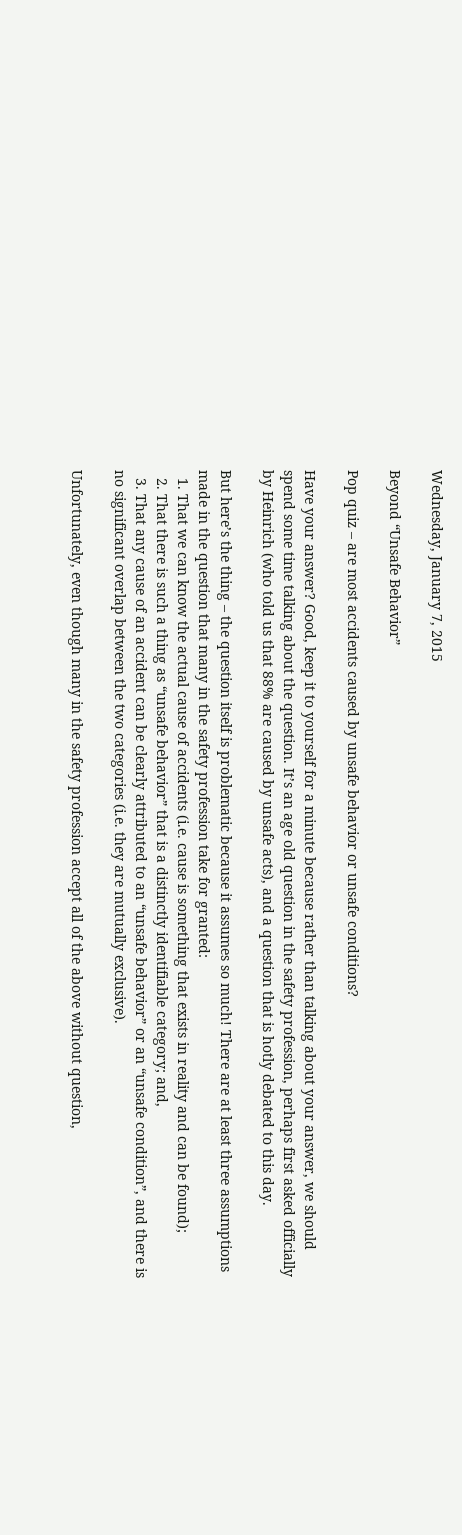Wednesday, January 7, 2015

Beyond “Unsafe Behavior”

Pop quiz – are most accidents caused by unsafe behavior or unsafe conditions?

Have your answer? Good, keep it to yourself for a minute because rather than talking about your answer, we should spend some time talking about the question. It’s an age old question in the safety profession, perhaps first asked officially by Heinrich (who told us that 88% are caused by unsafe acts), and a question that is hotly debated to this day.

But here’s the thing – the question itself is problematic because it assumes so much! There are at least three assumptions made in the question that many in the safety profession take for granted:
  1. That we can know the actual cause of accidents (i.e. cause is something that exists in reality and can be found);
  2. That there is such a thing as “unsafe behavior” that is a distinctly identifiable category; and,
  3. That any cause of an accident can be clearly attributed to an “unsafe behavior” or an “unsafe condition”, and there is no significant overlap between the two categories (i.e. they are mutually exclusive).

Unfortunately, even though many in the safety profession accept all of the above without question,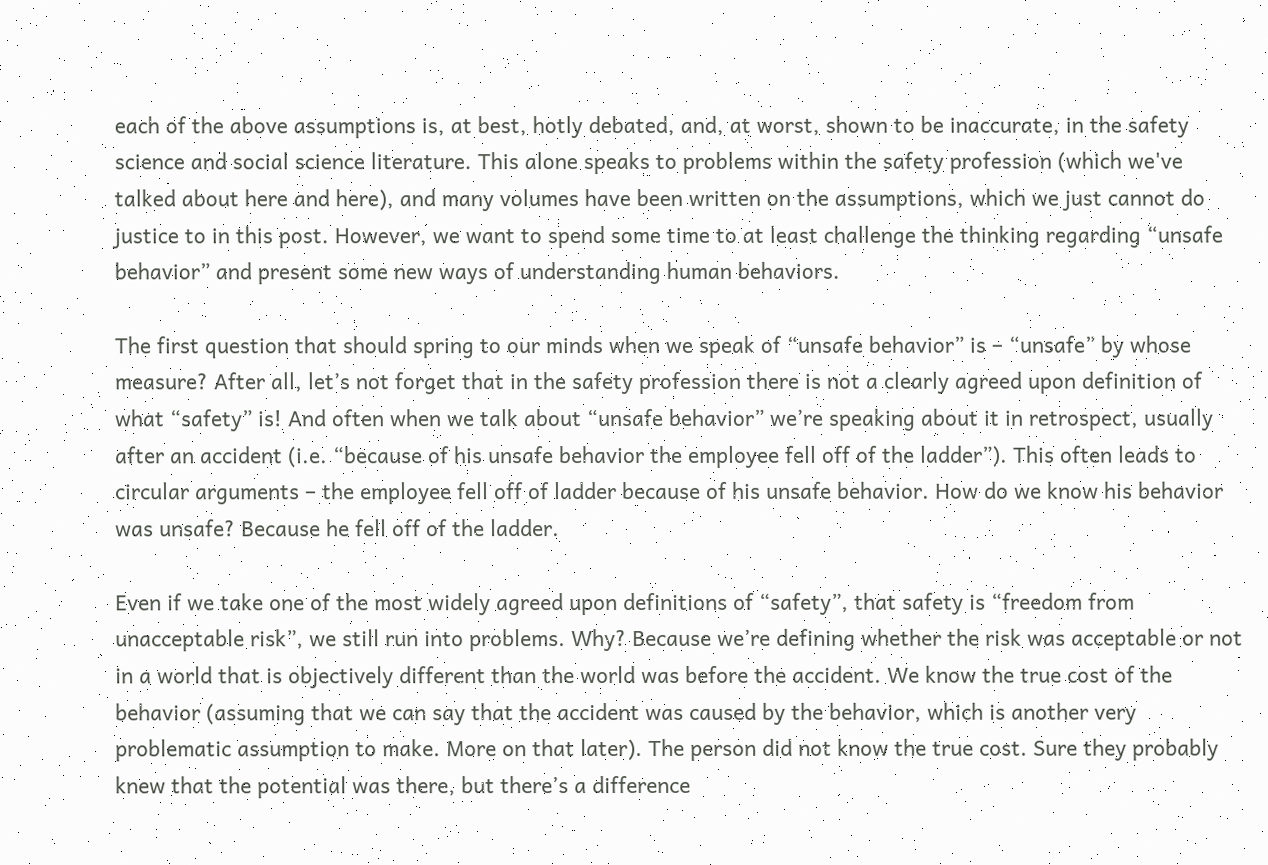each of the above assumptions is, at best, hotly debated, and, at worst, shown to be inaccurate, in the safety science and social science literature. This alone speaks to problems within the safety profession (which we've talked about here and here), and many volumes have been written on the assumptions, which we just cannot do justice to in this post. However, we want to spend some time to at least challenge the thinking regarding “unsafe behavior” and present some new ways of understanding human behaviors.

The first question that should spring to our minds when we speak of “unsafe behavior” is – “unsafe” by whose measure? After all, let’s not forget that in the safety profession there is not a clearly agreed upon definition of what “safety” is! And often when we talk about “unsafe behavior” we’re speaking about it in retrospect, usually after an accident (i.e. “because of his unsafe behavior the employee fell off of the ladder”). This often leads to circular arguments – the employee fell off of ladder because of his unsafe behavior. How do we know his behavior was unsafe? Because he fell off of the ladder.

Even if we take one of the most widely agreed upon definitions of “safety”, that safety is “freedom from unacceptable risk”, we still run into problems. Why? Because we’re defining whether the risk was acceptable or not in a world that is objectively different than the world was before the accident. We know the true cost of the behavior (assuming that we can say that the accident was caused by the behavior, which is another very problematic assumption to make. More on that later). The person did not know the true cost. Sure they probably knew that the potential was there, but there’s a difference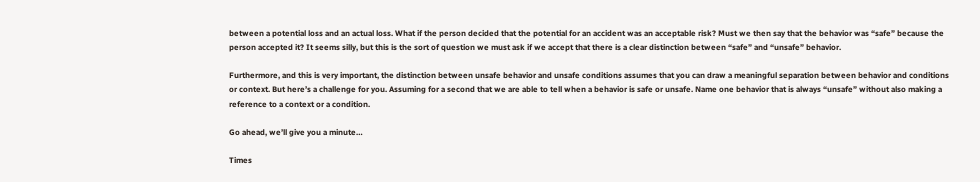between a potential loss and an actual loss. What if the person decided that the potential for an accident was an acceptable risk? Must we then say that the behavior was “safe” because the person accepted it? It seems silly, but this is the sort of question we must ask if we accept that there is a clear distinction between “safe” and “unsafe” behavior.

Furthermore, and this is very important, the distinction between unsafe behavior and unsafe conditions assumes that you can draw a meaningful separation between behavior and conditions or context. But here’s a challenge for you. Assuming for a second that we are able to tell when a behavior is safe or unsafe. Name one behavior that is always “unsafe” without also making a reference to a context or a condition.

Go ahead, we’ll give you a minute…

Times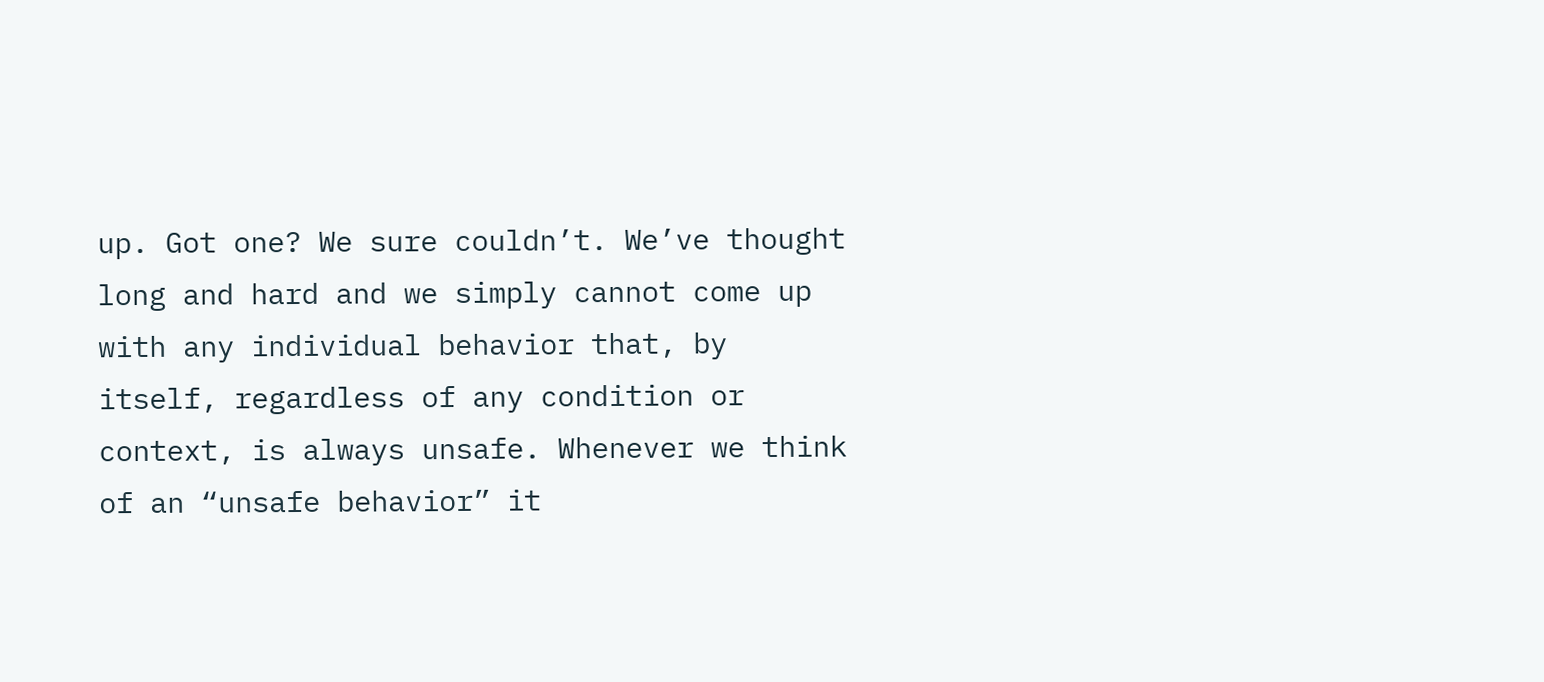up. Got one? We sure couldn’t. We’ve thought long and hard and we simply cannot come up with any individual behavior that, by itself, regardless of any condition or context, is always unsafe. Whenever we think of an “unsafe behavior” it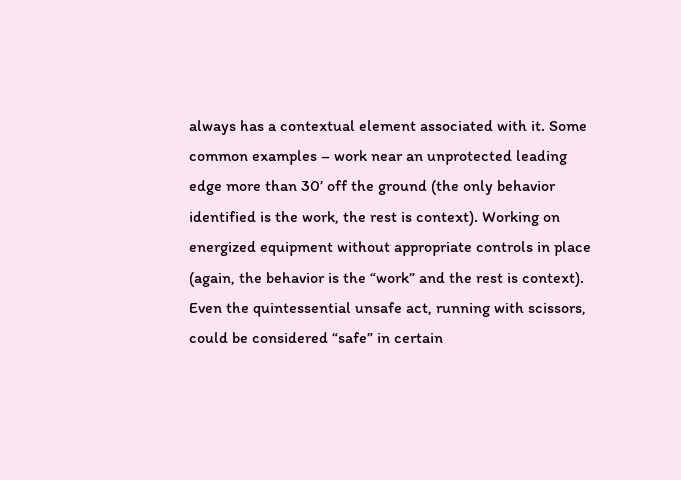always has a contextual element associated with it. Some common examples – work near an unprotected leading edge more than 30’ off the ground (the only behavior identified is the work, the rest is context). Working on energized equipment without appropriate controls in place (again, the behavior is the “work” and the rest is context). Even the quintessential unsafe act, running with scissors, could be considered “safe” in certain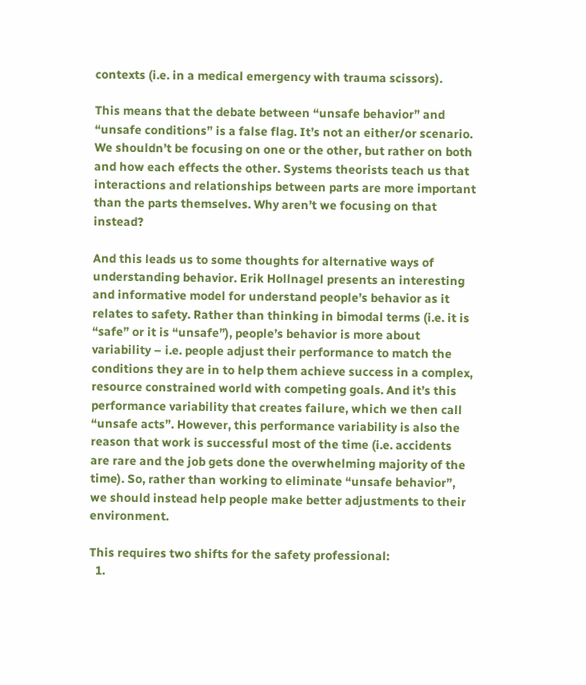contexts (i.e. in a medical emergency with trauma scissors).

This means that the debate between “unsafe behavior” and “unsafe conditions” is a false flag. It’s not an either/or scenario. We shouldn’t be focusing on one or the other, but rather on both and how each effects the other. Systems theorists teach us that interactions and relationships between parts are more important than the parts themselves. Why aren’t we focusing on that instead?

And this leads us to some thoughts for alternative ways of understanding behavior. Erik Hollnagel presents an interesting and informative model for understand people’s behavior as it relates to safety. Rather than thinking in bimodal terms (i.e. it is “safe” or it is “unsafe”), people’s behavior is more about variability – i.e. people adjust their performance to match the conditions they are in to help them achieve success in a complex, resource constrained world with competing goals. And it’s this performance variability that creates failure, which we then call “unsafe acts”. However, this performance variability is also the reason that work is successful most of the time (i.e. accidents are rare and the job gets done the overwhelming majority of the time). So, rather than working to eliminate “unsafe behavior”, we should instead help people make better adjustments to their environment.

This requires two shifts for the safety professional:
  1.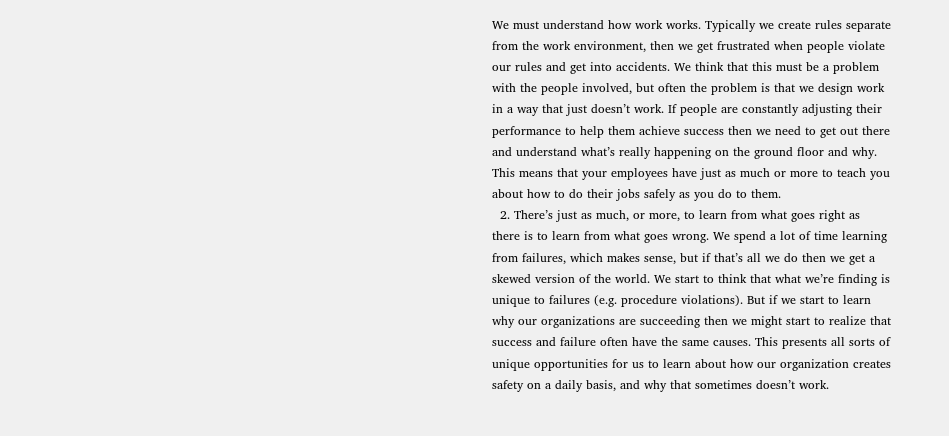We must understand how work works. Typically we create rules separate from the work environment, then we get frustrated when people violate our rules and get into accidents. We think that this must be a problem with the people involved, but often the problem is that we design work in a way that just doesn’t work. If people are constantly adjusting their performance to help them achieve success then we need to get out there and understand what’s really happening on the ground floor and why. This means that your employees have just as much or more to teach you about how to do their jobs safely as you do to them.
  2. There’s just as much, or more, to learn from what goes right as there is to learn from what goes wrong. We spend a lot of time learning from failures, which makes sense, but if that’s all we do then we get a skewed version of the world. We start to think that what we’re finding is unique to failures (e.g. procedure violations). But if we start to learn why our organizations are succeeding then we might start to realize that success and failure often have the same causes. This presents all sorts of unique opportunities for us to learn about how our organization creates safety on a daily basis, and why that sometimes doesn’t work.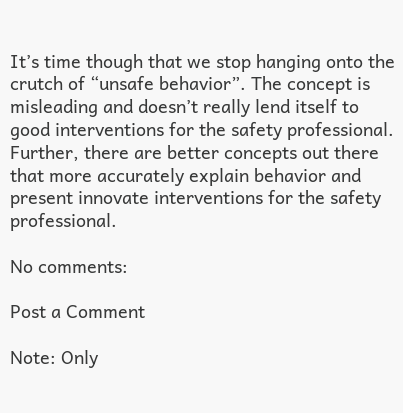It’s time though that we stop hanging onto the crutch of “unsafe behavior”. The concept is misleading and doesn’t really lend itself to good interventions for the safety professional. Further, there are better concepts out there that more accurately explain behavior and present innovate interventions for the safety professional.

No comments:

Post a Comment

Note: Only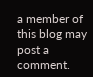a member of this blog may post a comment.